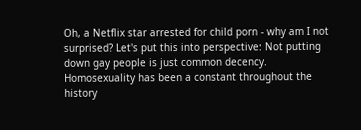Oh, a Netflix star arrested for child porn - why am I not surprised? Let's put this into perspective: Not putting down gay people is just common decency. Homosexuality has been a constant throughout the history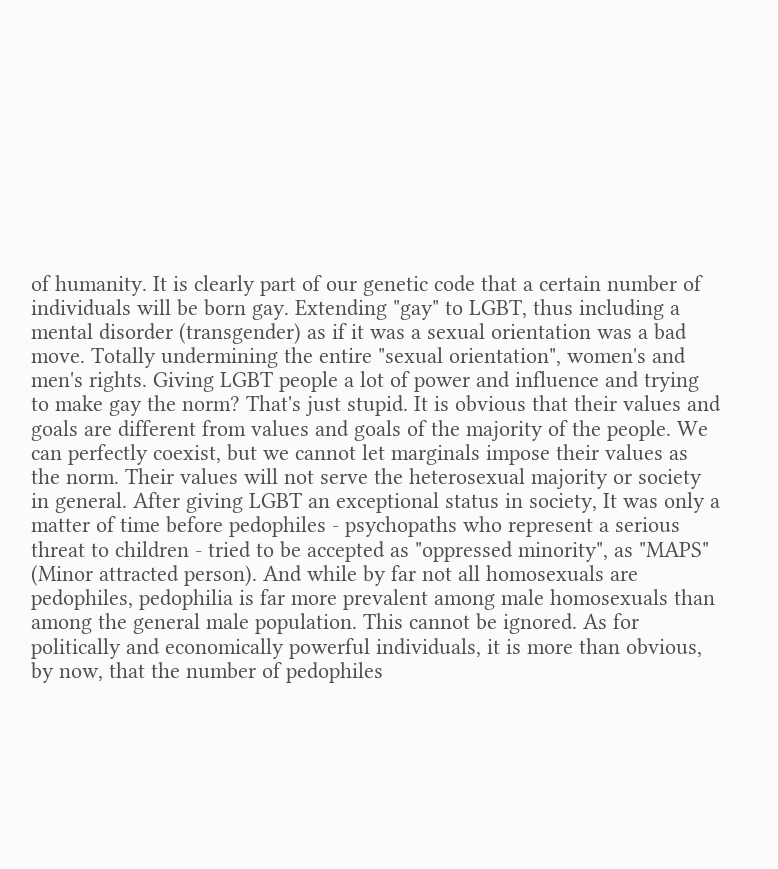of humanity. It is clearly part of our genetic code that a certain number of individuals will be born gay. Extending "gay" to LGBT, thus including a mental disorder (transgender) as if it was a sexual orientation was a bad move. Totally undermining the entire "sexual orientation", women's and men's rights. Giving LGBT people a lot of power and influence and trying to make gay the norm? That's just stupid. It is obvious that their values and goals are different from values and goals of the majority of the people. We can perfectly coexist, but we cannot let marginals impose their values as the norm. Their values will not serve the heterosexual majority or society in general. After giving LGBT an exceptional status in society, It was only a matter of time before pedophiles - psychopaths who represent a serious threat to children - tried to be accepted as "oppressed minority", as "MAPS" (Minor attracted person). And while by far not all homosexuals are pedophiles, pedophilia is far more prevalent among male homosexuals than among the general male population. This cannot be ignored. As for politically and economically powerful individuals, it is more than obvious, by now, that the number of pedophiles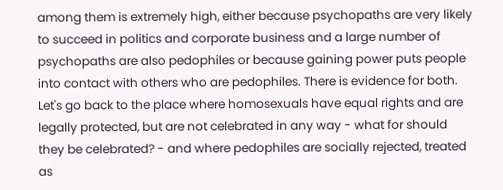among them is extremely high, either because psychopaths are very likely to succeed in politics and corporate business and a large number of psychopaths are also pedophiles or because gaining power puts people into contact with others who are pedophiles. There is evidence for both. Let's go back to the place where homosexuals have equal rights and are legally protected, but are not celebrated in any way - what for should they be celebrated? - and where pedophiles are socially rejected, treated as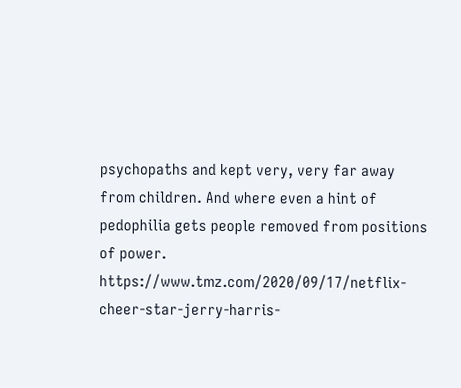psychopaths and kept very, very far away from children. And where even a hint of pedophilia gets people removed from positions of power. https://www.tmz.com/2020/09/17/netflix-cheer-star-jerry-harris-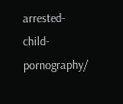arrested-child-pornography/